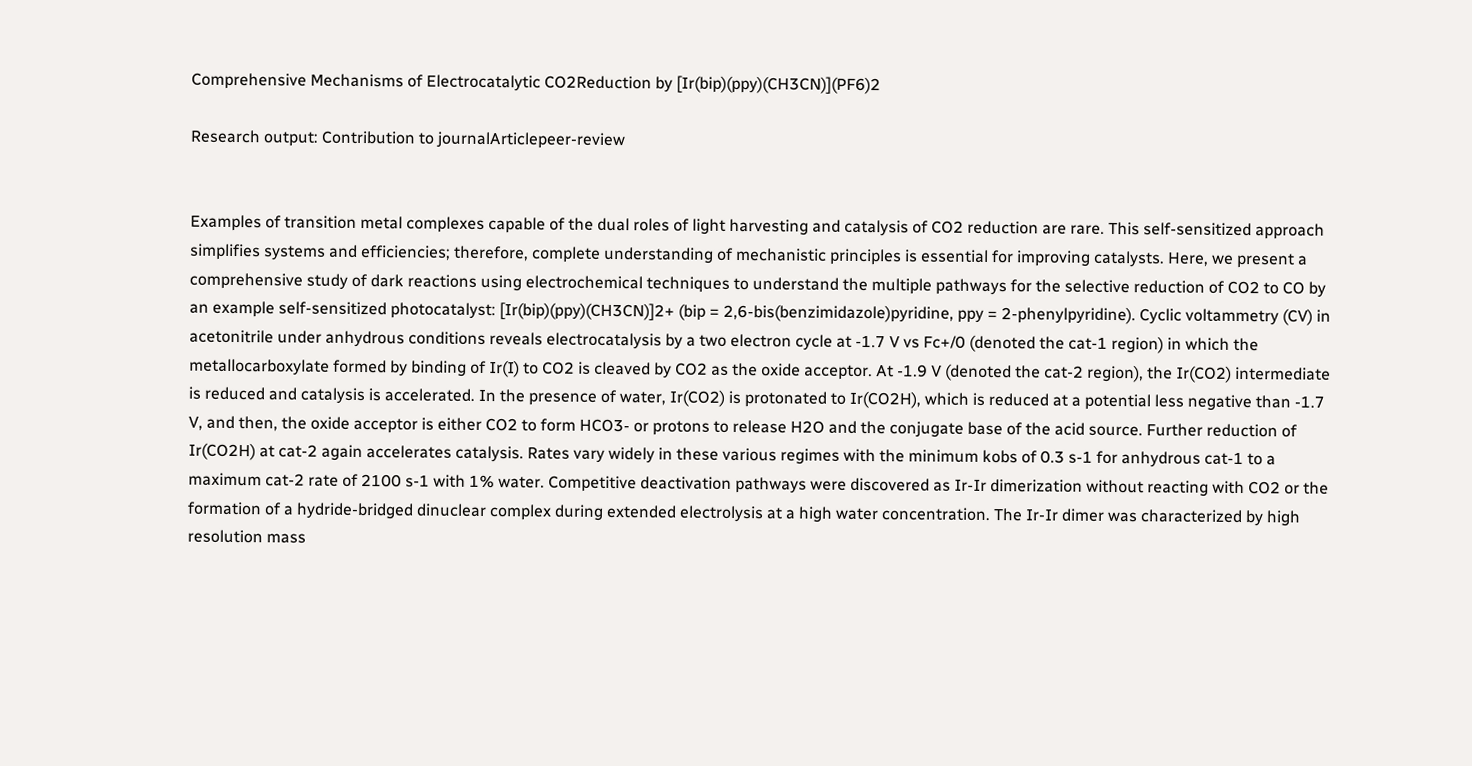Comprehensive Mechanisms of Electrocatalytic CO2Reduction by [Ir(bip)(ppy)(CH3CN)](PF6)2

Research output: Contribution to journalArticlepeer-review


Examples of transition metal complexes capable of the dual roles of light harvesting and catalysis of CO2 reduction are rare. This self-sensitized approach simplifies systems and efficiencies; therefore, complete understanding of mechanistic principles is essential for improving catalysts. Here, we present a comprehensive study of dark reactions using electrochemical techniques to understand the multiple pathways for the selective reduction of CO2 to CO by an example self-sensitized photocatalyst: [Ir(bip)(ppy)(CH3CN)]2+ (bip = 2,6-bis(benzimidazole)pyridine, ppy = 2-phenylpyridine). Cyclic voltammetry (CV) in acetonitrile under anhydrous conditions reveals electrocatalysis by a two electron cycle at -1.7 V vs Fc+/0 (denoted the cat-1 region) in which the metallocarboxylate formed by binding of Ir(I) to CO2 is cleaved by CO2 as the oxide acceptor. At -1.9 V (denoted the cat-2 region), the Ir(CO2) intermediate is reduced and catalysis is accelerated. In the presence of water, Ir(CO2) is protonated to Ir(CO2H), which is reduced at a potential less negative than -1.7 V, and then, the oxide acceptor is either CO2 to form HCO3- or protons to release H2O and the conjugate base of the acid source. Further reduction of Ir(CO2H) at cat-2 again accelerates catalysis. Rates vary widely in these various regimes with the minimum kobs of 0.3 s-1 for anhydrous cat-1 to a maximum cat-2 rate of 2100 s-1 with 1% water. Competitive deactivation pathways were discovered as Ir-Ir dimerization without reacting with CO2 or the formation of a hydride-bridged dinuclear complex during extended electrolysis at a high water concentration. The Ir-Ir dimer was characterized by high resolution mass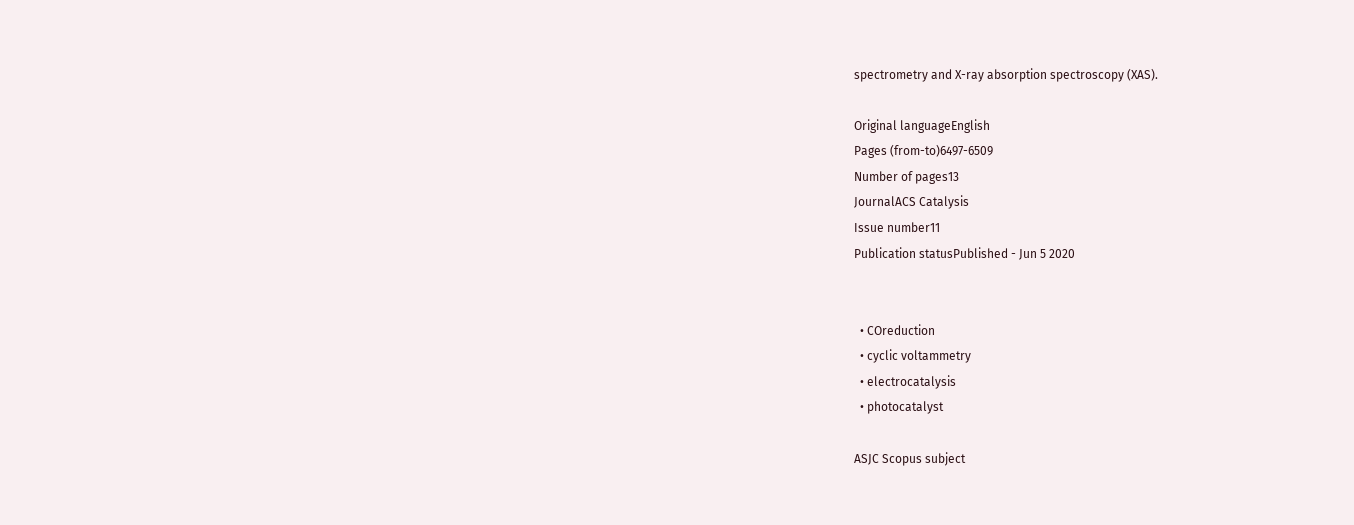spectrometry and X-ray absorption spectroscopy (XAS).

Original languageEnglish
Pages (from-to)6497-6509
Number of pages13
JournalACS Catalysis
Issue number11
Publication statusPublished - Jun 5 2020


  • COreduction
  • cyclic voltammetry
  • electrocatalysis
  • photocatalyst

ASJC Scopus subject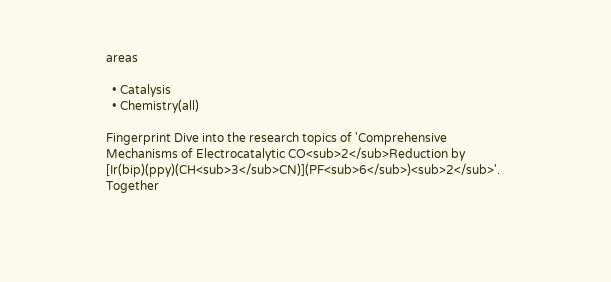areas

  • Catalysis
  • Chemistry(all)

Fingerprint Dive into the research topics of 'Comprehensive Mechanisms of Electrocatalytic CO<sub>2</sub>Reduction by [Ir(bip)(ppy)(CH<sub>3</sub>CN)](PF<sub>6</sub>)<sub>2</sub>'. Together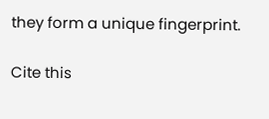they form a unique fingerprint.

Cite this